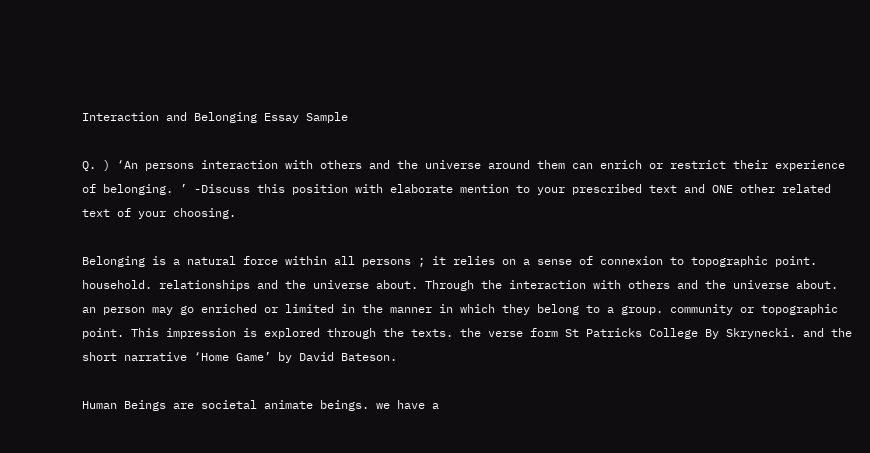Interaction and Belonging Essay Sample

Q. ) ‘An persons interaction with others and the universe around them can enrich or restrict their experience of belonging. ’ -Discuss this position with elaborate mention to your prescribed text and ONE other related text of your choosing.

Belonging is a natural force within all persons ; it relies on a sense of connexion to topographic point. household. relationships and the universe about. Through the interaction with others and the universe about. an person may go enriched or limited in the manner in which they belong to a group. community or topographic point. This impression is explored through the texts. the verse form St Patricks College By Skrynecki. and the short narrative ‘Home Game’ by David Bateson.

Human Beings are societal animate beings. we have a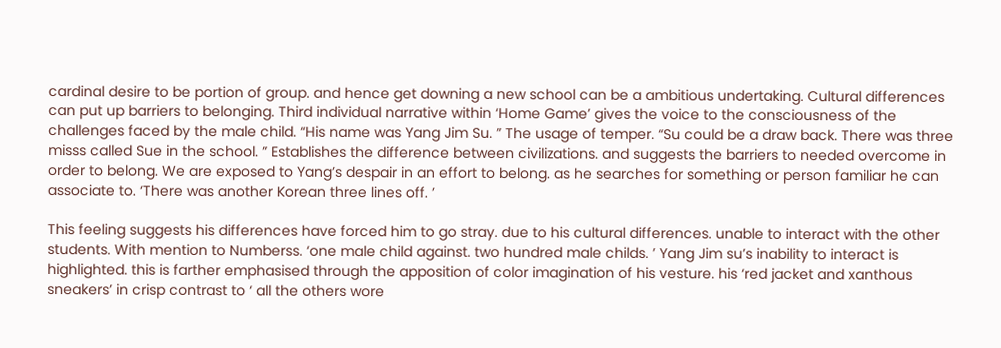cardinal desire to be portion of group. and hence get downing a new school can be a ambitious undertaking. Cultural differences can put up barriers to belonging. Third individual narrative within ‘Home Game’ gives the voice to the consciousness of the challenges faced by the male child. “His name was Yang Jim Su. ” The usage of temper. “Su could be a draw back. There was three misss called Sue in the school. ” Establishes the difference between civilizations. and suggests the barriers to needed overcome in order to belong. We are exposed to Yang’s despair in an effort to belong. as he searches for something or person familiar he can associate to. ‘There was another Korean three lines off. ’

This feeling suggests his differences have forced him to go stray. due to his cultural differences. unable to interact with the other students. With mention to Numberss. ‘one male child against. two hundred male childs. ’ Yang Jim su’s inability to interact is highlighted. this is farther emphasised through the apposition of color imagination of his vesture. his ‘red jacket and xanthous sneakers’ in crisp contrast to ‘ all the others wore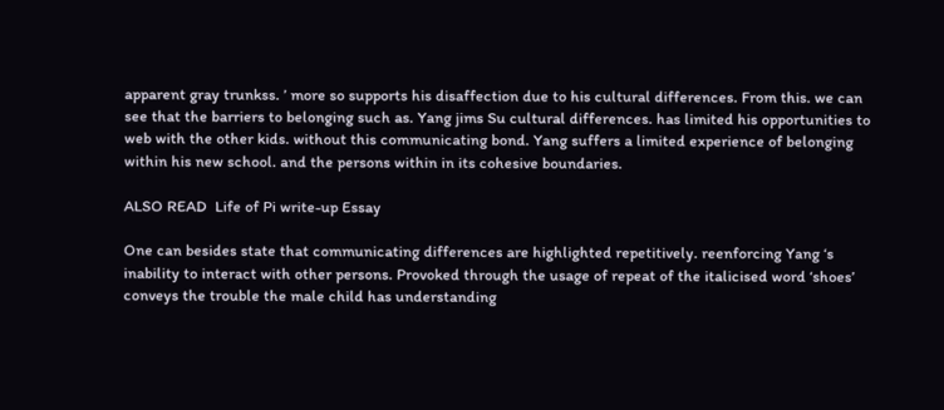apparent gray trunkss. ’ more so supports his disaffection due to his cultural differences. From this. we can see that the barriers to belonging such as. Yang jims Su cultural differences. has limited his opportunities to web with the other kids. without this communicating bond. Yang suffers a limited experience of belonging within his new school. and the persons within in its cohesive boundaries.

ALSO READ  Life of Pi write-up Essay

One can besides state that communicating differences are highlighted repetitively. reenforcing Yang ‘s inability to interact with other persons. Provoked through the usage of repeat of the italicised word ‘shoes’ conveys the trouble the male child has understanding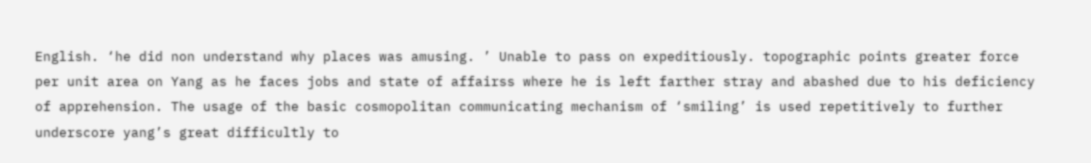English. ‘he did non understand why places was amusing. ’ Unable to pass on expeditiously. topographic points greater force per unit area on Yang as he faces jobs and state of affairss where he is left farther stray and abashed due to his deficiency of apprehension. The usage of the basic cosmopolitan communicating mechanism of ‘smiling’ is used repetitively to further underscore yang’s great difficultly to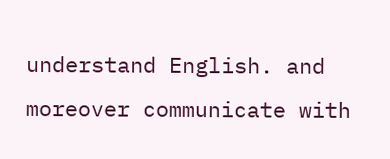understand English. and moreover communicate with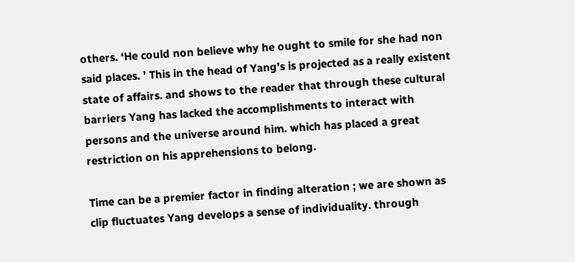others. ‘He could non believe why he ought to smile for she had non said places. ’ This in the head of Yang’s is projected as a really existent state of affairs. and shows to the reader that through these cultural barriers Yang has lacked the accomplishments to interact with persons and the universe around him. which has placed a great restriction on his apprehensions to belong.

Time can be a premier factor in finding alteration ; we are shown as clip fluctuates Yang develops a sense of individuality. through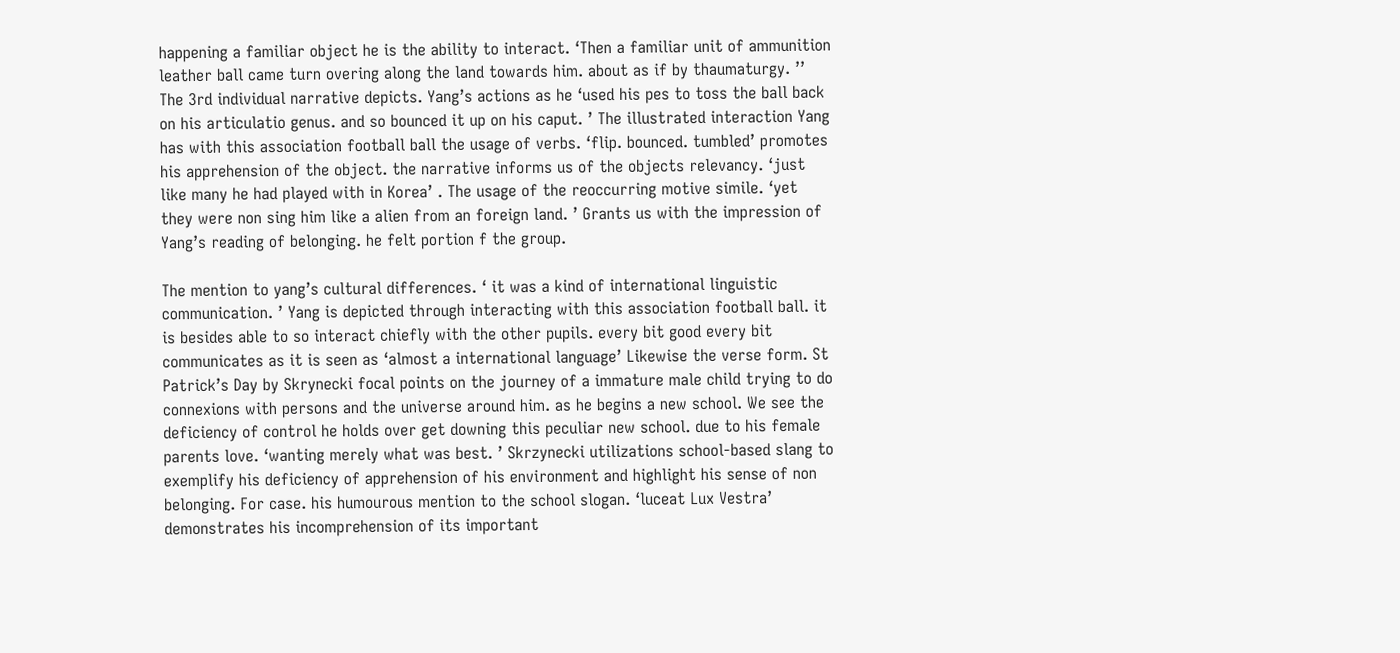happening a familiar object he is the ability to interact. ‘Then a familiar unit of ammunition leather ball came turn overing along the land towards him. about as if by thaumaturgy. ’’ The 3rd individual narrative depicts. Yang’s actions as he ‘used his pes to toss the ball back on his articulatio genus. and so bounced it up on his caput. ’ The illustrated interaction Yang has with this association football ball the usage of verbs. ‘flip. bounced. tumbled’ promotes his apprehension of the object. the narrative informs us of the objects relevancy. ‘just like many he had played with in Korea’ . The usage of the reoccurring motive simile. ‘yet they were non sing him like a alien from an foreign land. ’ Grants us with the impression of Yang’s reading of belonging. he felt portion f the group.

The mention to yang’s cultural differences. ‘ it was a kind of international linguistic communication. ’ Yang is depicted through interacting with this association football ball. it is besides able to so interact chiefly with the other pupils. every bit good every bit communicates as it is seen as ‘almost a international language’ Likewise the verse form. St Patrick’s Day by Skrynecki focal points on the journey of a immature male child trying to do connexions with persons and the universe around him. as he begins a new school. We see the deficiency of control he holds over get downing this peculiar new school. due to his female parents love. ‘wanting merely what was best. ’ Skrzynecki utilizations school-based slang to exemplify his deficiency of apprehension of his environment and highlight his sense of non belonging. For case. his humourous mention to the school slogan. ‘luceat Lux Vestra’ demonstrates his incomprehension of its important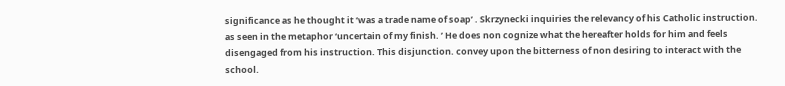significance as he thought it ‘was a trade name of soap’ . Skrzynecki inquiries the relevancy of his Catholic instruction. as seen in the metaphor ‘uncertain of my finish. ’ He does non cognize what the hereafter holds for him and feels disengaged from his instruction. This disjunction. convey upon the bitterness of non desiring to interact with the school.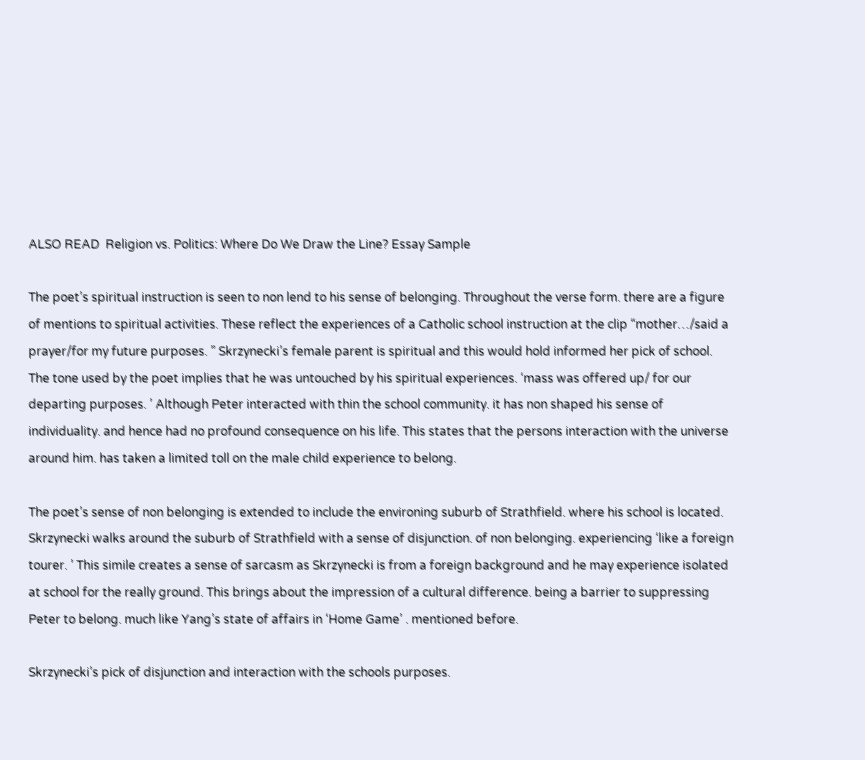ALSO READ  Religion vs. Politics: Where Do We Draw the Line? Essay Sample

The poet’s spiritual instruction is seen to non lend to his sense of belonging. Throughout the verse form. there are a figure of mentions to spiritual activities. These reflect the experiences of a Catholic school instruction at the clip “mother…/said a prayer/for my future purposes. ” Skrzynecki’s female parent is spiritual and this would hold informed her pick of school. The tone used by the poet implies that he was untouched by his spiritual experiences. ‘mass was offered up/ for our departing purposes. ’ Although Peter interacted with thin the school community. it has non shaped his sense of individuality. and hence had no profound consequence on his life. This states that the persons interaction with the universe around him. has taken a limited toll on the male child experience to belong.

The poet’s sense of non belonging is extended to include the environing suburb of Strathfield. where his school is located. Skrzynecki walks around the suburb of Strathfield with a sense of disjunction. of non belonging. experiencing ‘like a foreign tourer. ’ This simile creates a sense of sarcasm as Skrzynecki is from a foreign background and he may experience isolated at school for the really ground. This brings about the impression of a cultural difference. being a barrier to suppressing Peter to belong. much like Yang’s state of affairs in ‘Home Game’ . mentioned before.

Skrzynecki’s pick of disjunction and interaction with the schools purposes.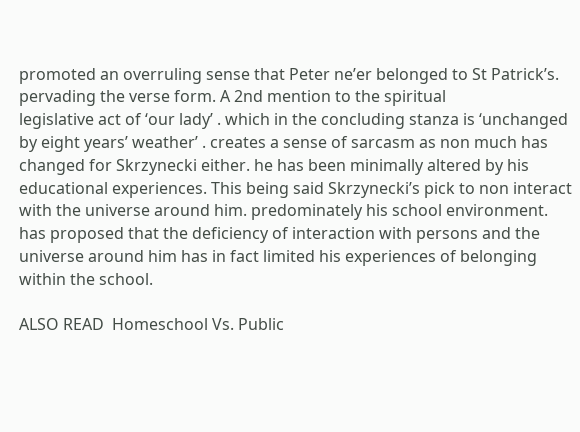promoted an overruling sense that Peter ne’er belonged to St Patrick’s. pervading the verse form. A 2nd mention to the spiritual
legislative act of ‘our lady’ . which in the concluding stanza is ‘unchanged by eight years’ weather’ . creates a sense of sarcasm as non much has changed for Skrzynecki either. he has been minimally altered by his educational experiences. This being said Skrzynecki’s pick to non interact with the universe around him. predominately his school environment. has proposed that the deficiency of interaction with persons and the universe around him has in fact limited his experiences of belonging within the school.

ALSO READ  Homeschool Vs. Public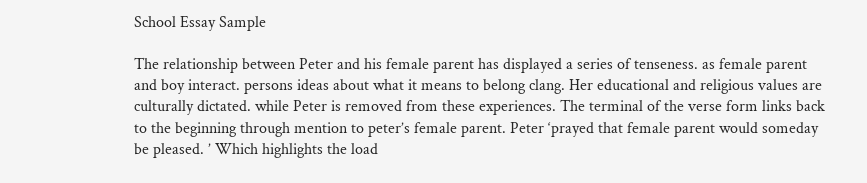School Essay Sample

The relationship between Peter and his female parent has displayed a series of tenseness. as female parent and boy interact. persons ideas about what it means to belong clang. Her educational and religious values are culturally dictated. while Peter is removed from these experiences. The terminal of the verse form links back to the beginning through mention to peter’s female parent. Peter ‘prayed that female parent would someday be pleased. ’ Which highlights the load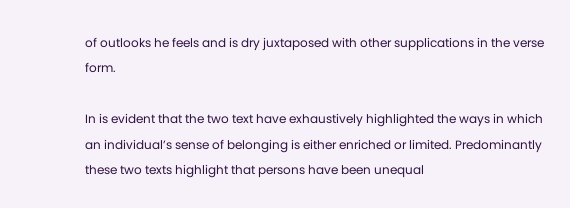of outlooks he feels and is dry juxtaposed with other supplications in the verse form.

In is evident that the two text have exhaustively highlighted the ways in which an individual’s sense of belonging is either enriched or limited. Predominantly these two texts highlight that persons have been unequal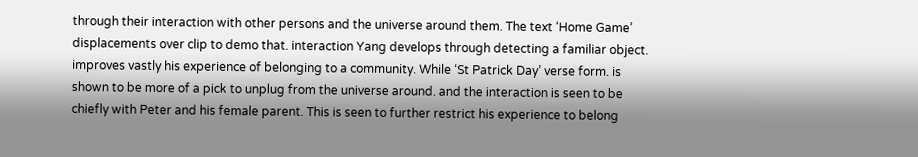through their interaction with other persons and the universe around them. The text ‘Home Game’ displacements over clip to demo that. interaction Yang develops through detecting a familiar object. improves vastly his experience of belonging to a community. While ‘St Patrick Day’ verse form. is shown to be more of a pick to unplug from the universe around. and the interaction is seen to be chiefly with Peter and his female parent. This is seen to further restrict his experience to belong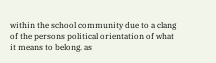within the school community due to a clang of the persons political orientation of what it means to belong. as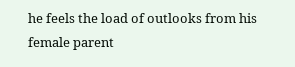he feels the load of outlooks from his female parent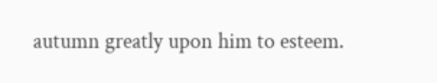autumn greatly upon him to esteem.